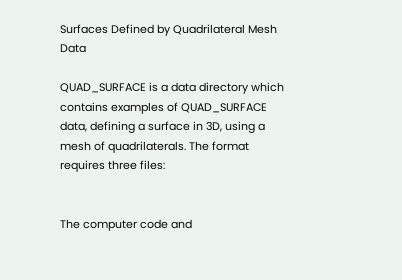Surfaces Defined by Quadrilateral Mesh Data

QUAD_SURFACE is a data directory which contains examples of QUAD_SURFACE data, defining a surface in 3D, using a mesh of quadrilaterals. The format requires three files:


The computer code and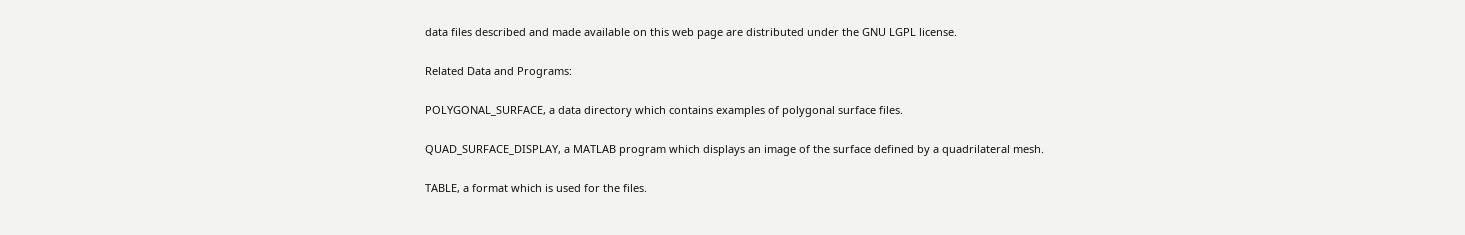data files described and made available on this web page are distributed under the GNU LGPL license.

Related Data and Programs:

POLYGONAL_SURFACE, a data directory which contains examples of polygonal surface files.

QUAD_SURFACE_DISPLAY, a MATLAB program which displays an image of the surface defined by a quadrilateral mesh.

TABLE, a format which is used for the files.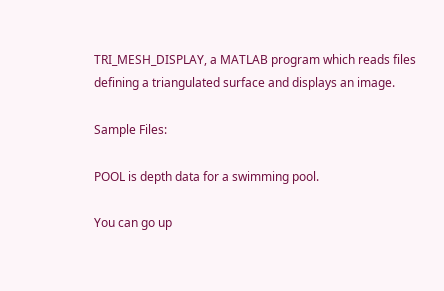TRI_MESH_DISPLAY, a MATLAB program which reads files defining a triangulated surface and displays an image.

Sample Files:

POOL is depth data for a swimming pool.

You can go up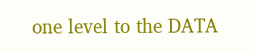one level to the DATA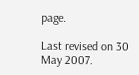page.

Last revised on 30 May 2007.